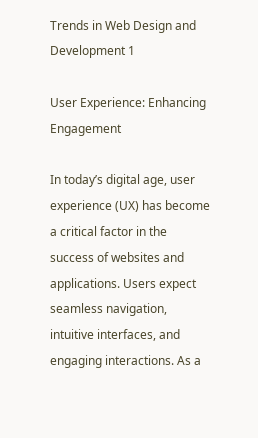Trends in Web Design and Development 1

User Experience: Enhancing Engagement

In today’s digital age, user experience (UX) has become a critical factor in the success of websites and applications. Users expect seamless navigation, intuitive interfaces, and engaging interactions. As a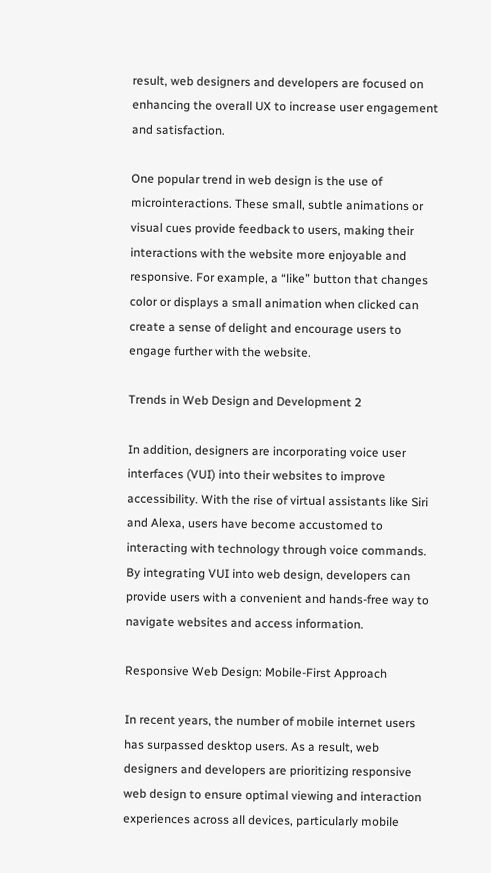result, web designers and developers are focused on enhancing the overall UX to increase user engagement and satisfaction.

One popular trend in web design is the use of microinteractions. These small, subtle animations or visual cues provide feedback to users, making their interactions with the website more enjoyable and responsive. For example, a “like” button that changes color or displays a small animation when clicked can create a sense of delight and encourage users to engage further with the website.

Trends in Web Design and Development 2

In addition, designers are incorporating voice user interfaces (VUI) into their websites to improve accessibility. With the rise of virtual assistants like Siri and Alexa, users have become accustomed to interacting with technology through voice commands. By integrating VUI into web design, developers can provide users with a convenient and hands-free way to navigate websites and access information.

Responsive Web Design: Mobile-First Approach

In recent years, the number of mobile internet users has surpassed desktop users. As a result, web designers and developers are prioritizing responsive web design to ensure optimal viewing and interaction experiences across all devices, particularly mobile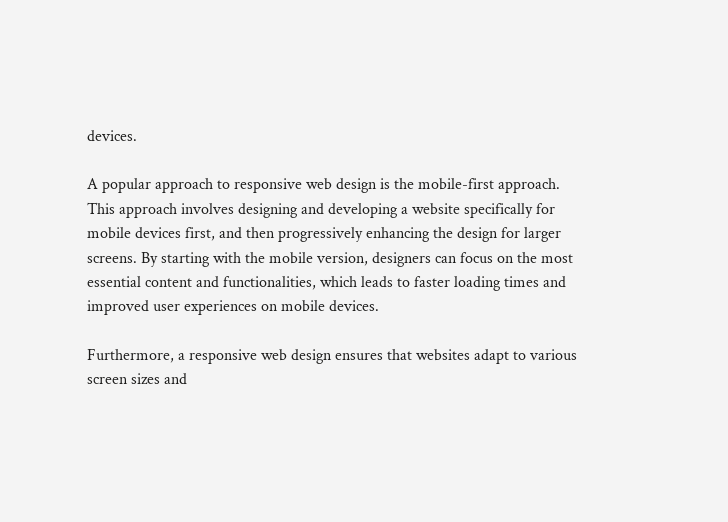devices.

A popular approach to responsive web design is the mobile-first approach. This approach involves designing and developing a website specifically for mobile devices first, and then progressively enhancing the design for larger screens. By starting with the mobile version, designers can focus on the most essential content and functionalities, which leads to faster loading times and improved user experiences on mobile devices.

Furthermore, a responsive web design ensures that websites adapt to various screen sizes and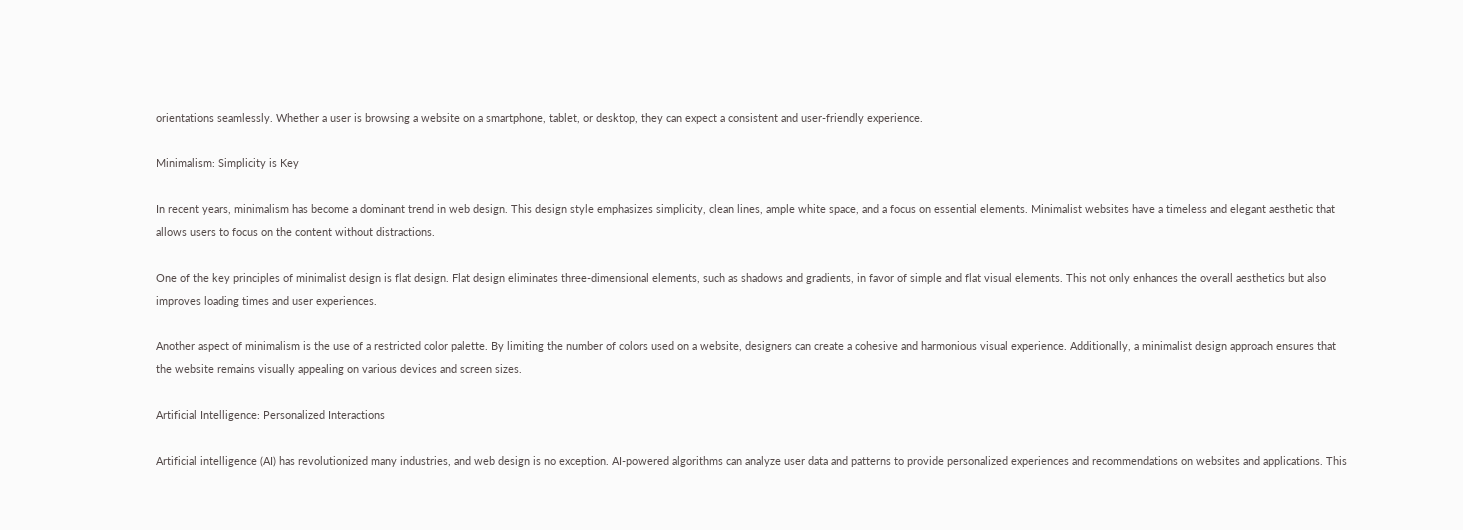orientations seamlessly. Whether a user is browsing a website on a smartphone, tablet, or desktop, they can expect a consistent and user-friendly experience.

Minimalism: Simplicity is Key

In recent years, minimalism has become a dominant trend in web design. This design style emphasizes simplicity, clean lines, ample white space, and a focus on essential elements. Minimalist websites have a timeless and elegant aesthetic that allows users to focus on the content without distractions.

One of the key principles of minimalist design is flat design. Flat design eliminates three-dimensional elements, such as shadows and gradients, in favor of simple and flat visual elements. This not only enhances the overall aesthetics but also improves loading times and user experiences.

Another aspect of minimalism is the use of a restricted color palette. By limiting the number of colors used on a website, designers can create a cohesive and harmonious visual experience. Additionally, a minimalist design approach ensures that the website remains visually appealing on various devices and screen sizes.

Artificial Intelligence: Personalized Interactions

Artificial intelligence (AI) has revolutionized many industries, and web design is no exception. AI-powered algorithms can analyze user data and patterns to provide personalized experiences and recommendations on websites and applications. This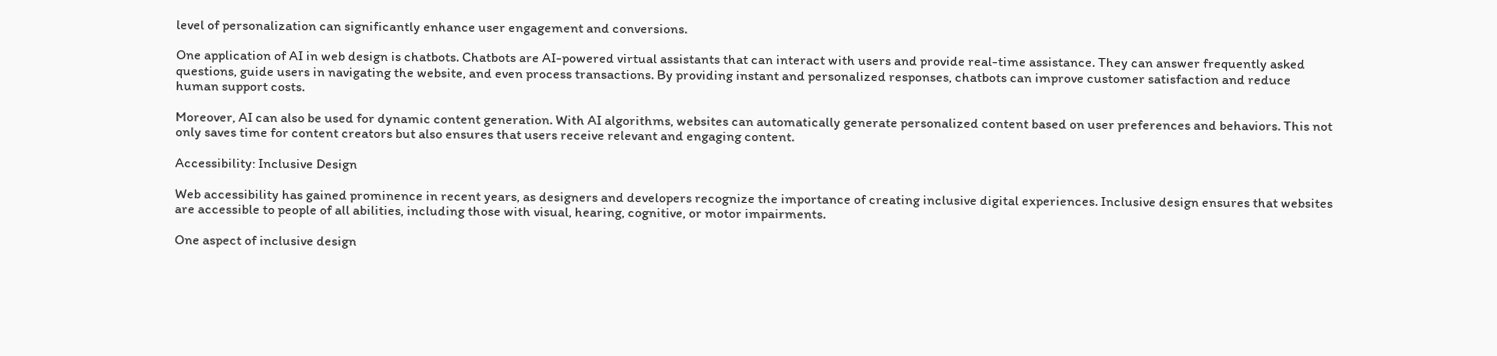level of personalization can significantly enhance user engagement and conversions.

One application of AI in web design is chatbots. Chatbots are AI-powered virtual assistants that can interact with users and provide real-time assistance. They can answer frequently asked questions, guide users in navigating the website, and even process transactions. By providing instant and personalized responses, chatbots can improve customer satisfaction and reduce human support costs.

Moreover, AI can also be used for dynamic content generation. With AI algorithms, websites can automatically generate personalized content based on user preferences and behaviors. This not only saves time for content creators but also ensures that users receive relevant and engaging content.

Accessibility: Inclusive Design

Web accessibility has gained prominence in recent years, as designers and developers recognize the importance of creating inclusive digital experiences. Inclusive design ensures that websites are accessible to people of all abilities, including those with visual, hearing, cognitive, or motor impairments.

One aspect of inclusive design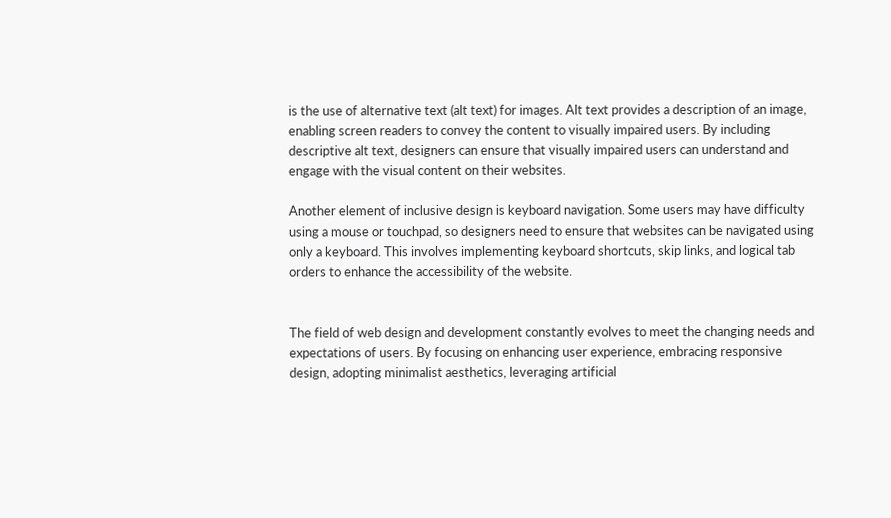is the use of alternative text (alt text) for images. Alt text provides a description of an image, enabling screen readers to convey the content to visually impaired users. By including descriptive alt text, designers can ensure that visually impaired users can understand and engage with the visual content on their websites.

Another element of inclusive design is keyboard navigation. Some users may have difficulty using a mouse or touchpad, so designers need to ensure that websites can be navigated using only a keyboard. This involves implementing keyboard shortcuts, skip links, and logical tab orders to enhance the accessibility of the website.


The field of web design and development constantly evolves to meet the changing needs and expectations of users. By focusing on enhancing user experience, embracing responsive design, adopting minimalist aesthetics, leveraging artificial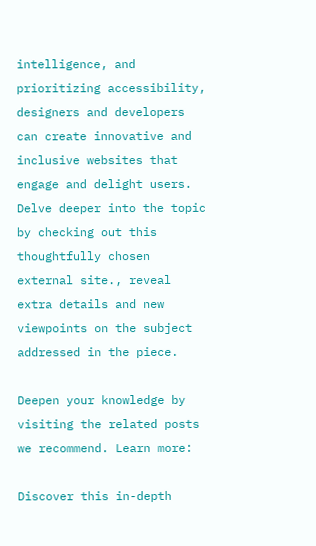intelligence, and prioritizing accessibility, designers and developers can create innovative and inclusive websites that engage and delight users. Delve deeper into the topic by checking out this thoughtfully chosen external site., reveal extra details and new viewpoints on the subject addressed in the piece.

Deepen your knowledge by visiting the related posts we recommend. Learn more:

Discover this in-depth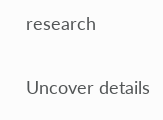research

Uncover details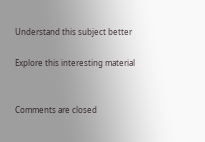Understand this subject better

Explore this interesting material


Comments are closed